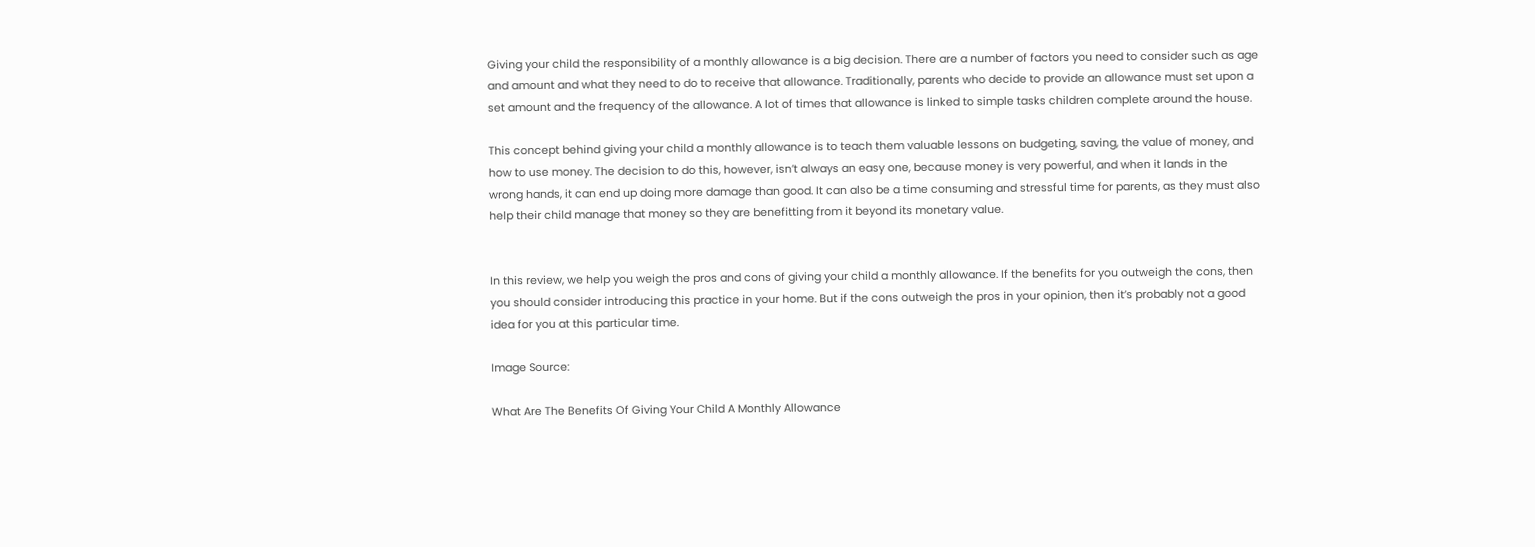Giving your child the responsibility of a monthly allowance is a big decision. There are a number of factors you need to consider such as age and amount and what they need to do to receive that allowance. Traditionally, parents who decide to provide an allowance must set upon a set amount and the frequency of the allowance. A lot of times that allowance is linked to simple tasks children complete around the house.

This concept behind giving your child a monthly allowance is to teach them valuable lessons on budgeting, saving, the value of money, and how to use money. The decision to do this, however, isn’t always an easy one, because money is very powerful, and when it lands in the wrong hands, it can end up doing more damage than good. It can also be a time consuming and stressful time for parents, as they must also help their child manage that money so they are benefitting from it beyond its monetary value.


In this review, we help you weigh the pros and cons of giving your child a monthly allowance. If the benefits for you outweigh the cons, then you should consider introducing this practice in your home. But if the cons outweigh the pros in your opinion, then it’s probably not a good idea for you at this particular time.

Image Source:

What Are The Benefits Of Giving Your Child A Monthly Allowance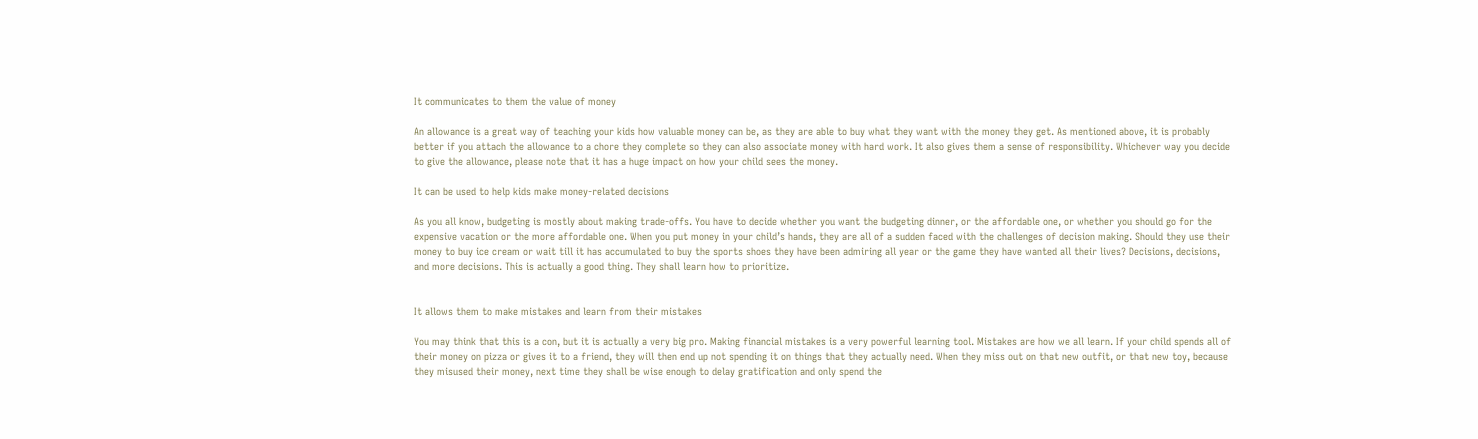It communicates to them the value of money

An allowance is a great way of teaching your kids how valuable money can be, as they are able to buy what they want with the money they get. As mentioned above, it is probably better if you attach the allowance to a chore they complete so they can also associate money with hard work. It also gives them a sense of responsibility. Whichever way you decide to give the allowance, please note that it has a huge impact on how your child sees the money.

It can be used to help kids make money-related decisions

As you all know, budgeting is mostly about making trade-offs. You have to decide whether you want the budgeting dinner, or the affordable one, or whether you should go for the expensive vacation or the more affordable one. When you put money in your child’s hands, they are all of a sudden faced with the challenges of decision making. Should they use their money to buy ice cream or wait till it has accumulated to buy the sports shoes they have been admiring all year or the game they have wanted all their lives? Decisions, decisions, and more decisions. This is actually a good thing. They shall learn how to prioritize.


It allows them to make mistakes and learn from their mistakes

You may think that this is a con, but it is actually a very big pro. Making financial mistakes is a very powerful learning tool. Mistakes are how we all learn. If your child spends all of their money on pizza or gives it to a friend, they will then end up not spending it on things that they actually need. When they miss out on that new outfit, or that new toy, because they misused their money, next time they shall be wise enough to delay gratification and only spend the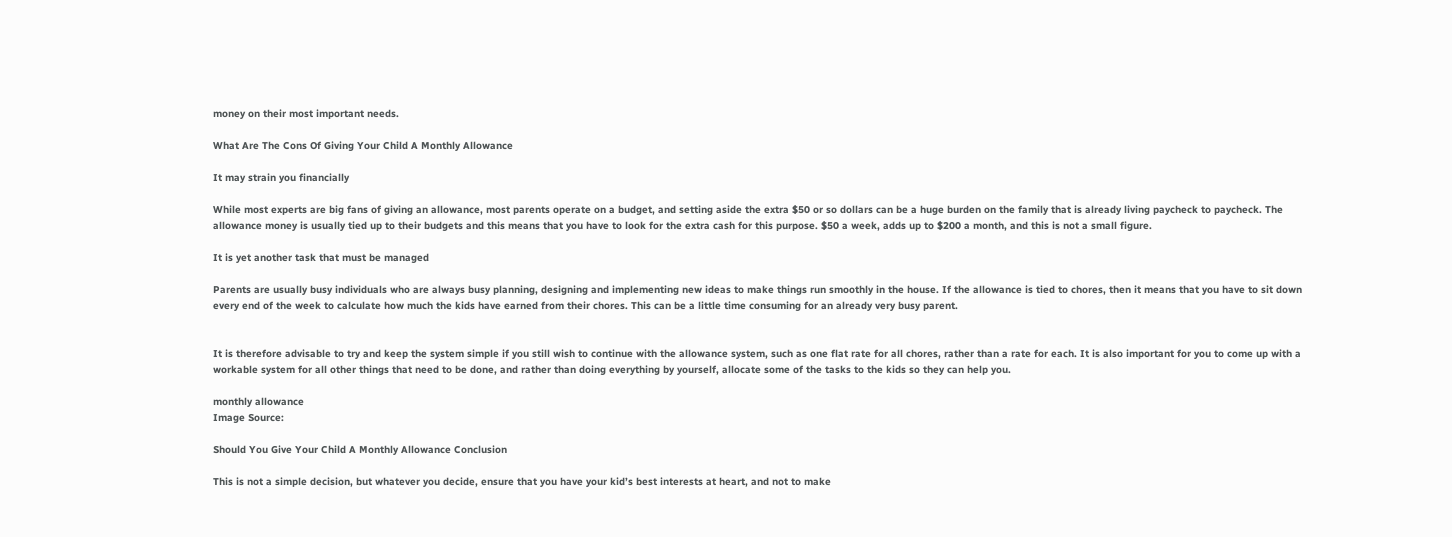money on their most important needs.

What Are The Cons Of Giving Your Child A Monthly Allowance

It may strain you financially

While most experts are big fans of giving an allowance, most parents operate on a budget, and setting aside the extra $50 or so dollars can be a huge burden on the family that is already living paycheck to paycheck. The allowance money is usually tied up to their budgets and this means that you have to look for the extra cash for this purpose. $50 a week, adds up to $200 a month, and this is not a small figure.

It is yet another task that must be managed

Parents are usually busy individuals who are always busy planning, designing and implementing new ideas to make things run smoothly in the house. If the allowance is tied to chores, then it means that you have to sit down every end of the week to calculate how much the kids have earned from their chores. This can be a little time consuming for an already very busy parent.


It is therefore advisable to try and keep the system simple if you still wish to continue with the allowance system, such as one flat rate for all chores, rather than a rate for each. It is also important for you to come up with a workable system for all other things that need to be done, and rather than doing everything by yourself, allocate some of the tasks to the kids so they can help you.

monthly allowance
Image Source:

Should You Give Your Child A Monthly Allowance Conclusion

This is not a simple decision, but whatever you decide, ensure that you have your kid’s best interests at heart, and not to make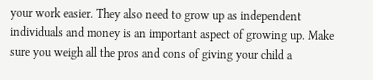your work easier. They also need to grow up as independent individuals and money is an important aspect of growing up. Make sure you weigh all the pros and cons of giving your child a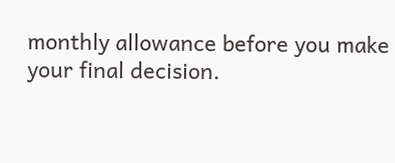monthly allowance before you make your final decision.